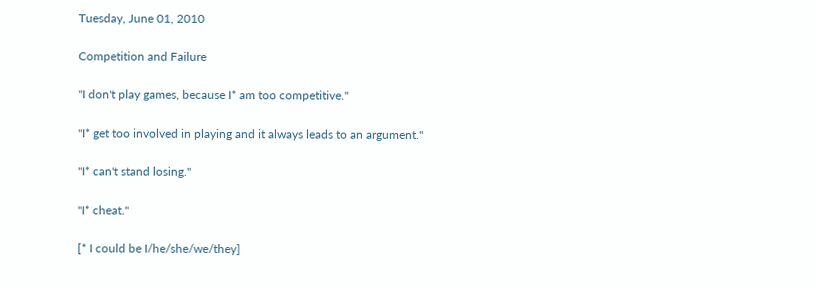Tuesday, June 01, 2010

Competition and Failure

"I don't play games, because I* am too competitive."

"I* get too involved in playing and it always leads to an argument."

"I* can't stand losing."

"I* cheat."

[* I could be I/he/she/we/they]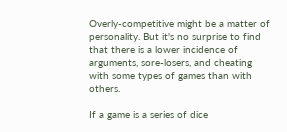Overly-competitive might be a matter of personality. But it's no surprise to find that there is a lower incidence of arguments, sore-losers, and cheating with some types of games than with others.

If a game is a series of dice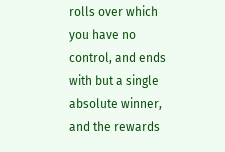rolls over which you have no control, and ends with but a single absolute winner, and the rewards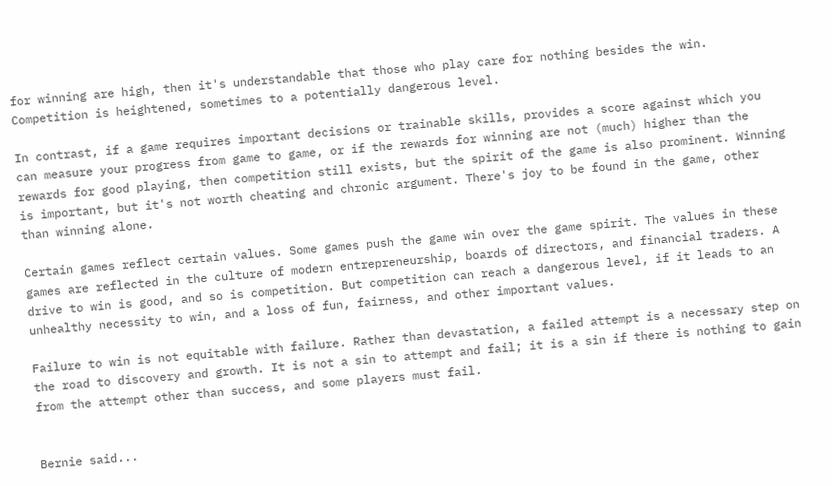for winning are high, then it's understandable that those who play care for nothing besides the win. Competition is heightened, sometimes to a potentially dangerous level.

In contrast, if a game requires important decisions or trainable skills, provides a score against which you can measure your progress from game to game, or if the rewards for winning are not (much) higher than the rewards for good playing, then competition still exists, but the spirit of the game is also prominent. Winning is important, but it's not worth cheating and chronic argument. There's joy to be found in the game, other than winning alone.

Certain games reflect certain values. Some games push the game win over the game spirit. The values in these games are reflected in the culture of modern entrepreneurship, boards of directors, and financial traders. A drive to win is good, and so is competition. But competition can reach a dangerous level, if it leads to an unhealthy necessity to win, and a loss of fun, fairness, and other important values.

Failure to win is not equitable with failure. Rather than devastation, a failed attempt is a necessary step on the road to discovery and growth. It is not a sin to attempt and fail; it is a sin if there is nothing to gain from the attempt other than success, and some players must fail.


Bernie said...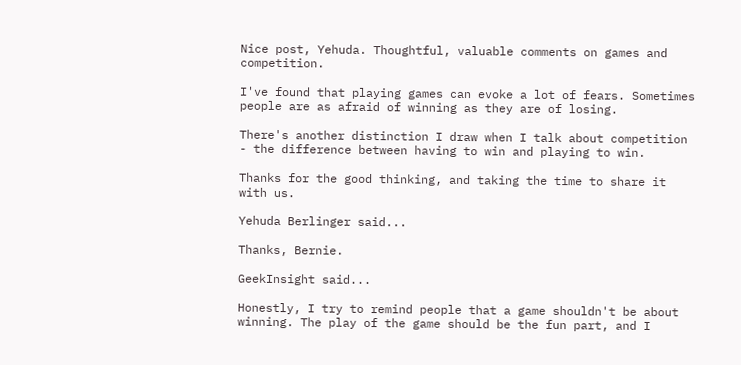Nice post, Yehuda. Thoughtful, valuable comments on games and competition.

I've found that playing games can evoke a lot of fears. Sometimes people are as afraid of winning as they are of losing.

There's another distinction I draw when I talk about competition - the difference between having to win and playing to win.

Thanks for the good thinking, and taking the time to share it with us.

Yehuda Berlinger said...

Thanks, Bernie.

GeekInsight said...

Honestly, I try to remind people that a game shouldn't be about winning. The play of the game should be the fun part, and I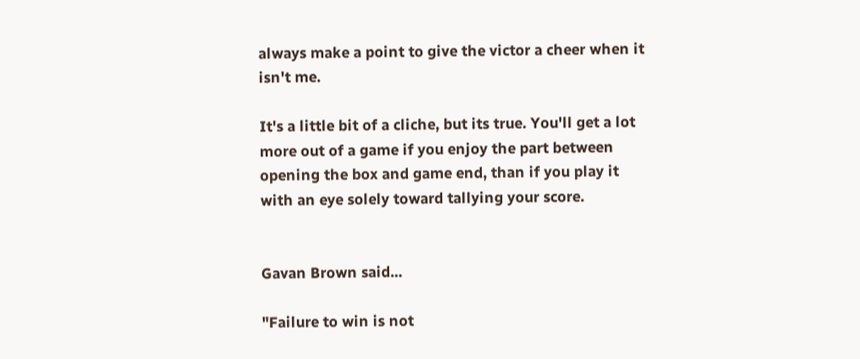always make a point to give the victor a cheer when it isn't me.

It's a little bit of a cliche, but its true. You'll get a lot more out of a game if you enjoy the part between opening the box and game end, than if you play it with an eye solely toward tallying your score.


Gavan Brown said...

"Failure to win is not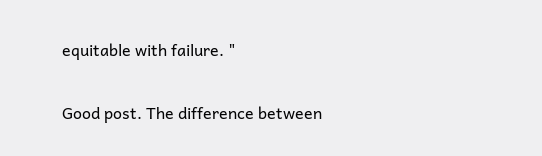equitable with failure. "

Good post. The difference between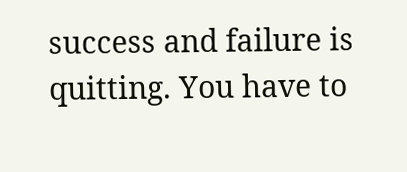success and failure is quitting. You have to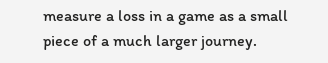measure a loss in a game as a small piece of a much larger journey.